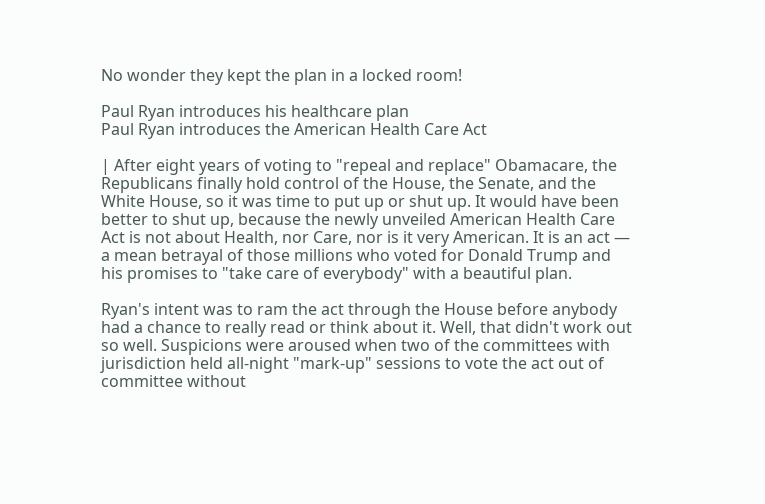No wonder they kept the plan in a locked room!

Paul Ryan introduces his healthcare plan
Paul Ryan introduces the American Health Care Act

| After eight years of voting to "repeal and replace" Obamacare, the Republicans finally hold control of the House, the Senate, and the White House, so it was time to put up or shut up. It would have been better to shut up, because the newly unveiled American Health Care Act is not about Health, nor Care, nor is it very American. It is an act — a mean betrayal of those millions who voted for Donald Trump and his promises to "take care of everybody" with a beautiful plan.

Ryan's intent was to ram the act through the House before anybody had a chance to really read or think about it. Well, that didn't work out so well. Suspicions were aroused when two of the committees with jurisdiction held all-night "mark-up" sessions to vote the act out of committee without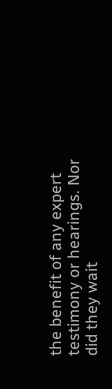the benefit of any expert testimony or hearings. Nor did they wait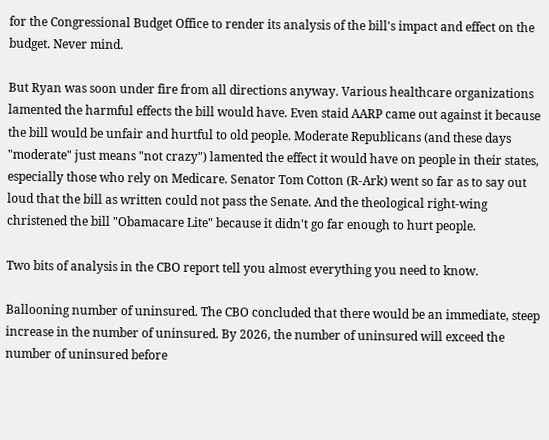for the Congressional Budget Office to render its analysis of the bill's impact and effect on the budget. Never mind.

But Ryan was soon under fire from all directions anyway. Various healthcare organizations lamented the harmful effects the bill would have. Even staid AARP came out against it because the bill would be unfair and hurtful to old people. Moderate Republicans (and these days "moderate" just means "not crazy") lamented the effect it would have on people in their states, especially those who rely on Medicare. Senator Tom Cotton (R-Ark) went so far as to say out loud that the bill as written could not pass the Senate. And the theological right-wing christened the bill "Obamacare Lite" because it didn't go far enough to hurt people.

Two bits of analysis in the CBO report tell you almost everything you need to know.

Ballooning number of uninsured. The CBO concluded that there would be an immediate, steep increase in the number of uninsured. By 2026, the number of uninsured will exceed the number of uninsured before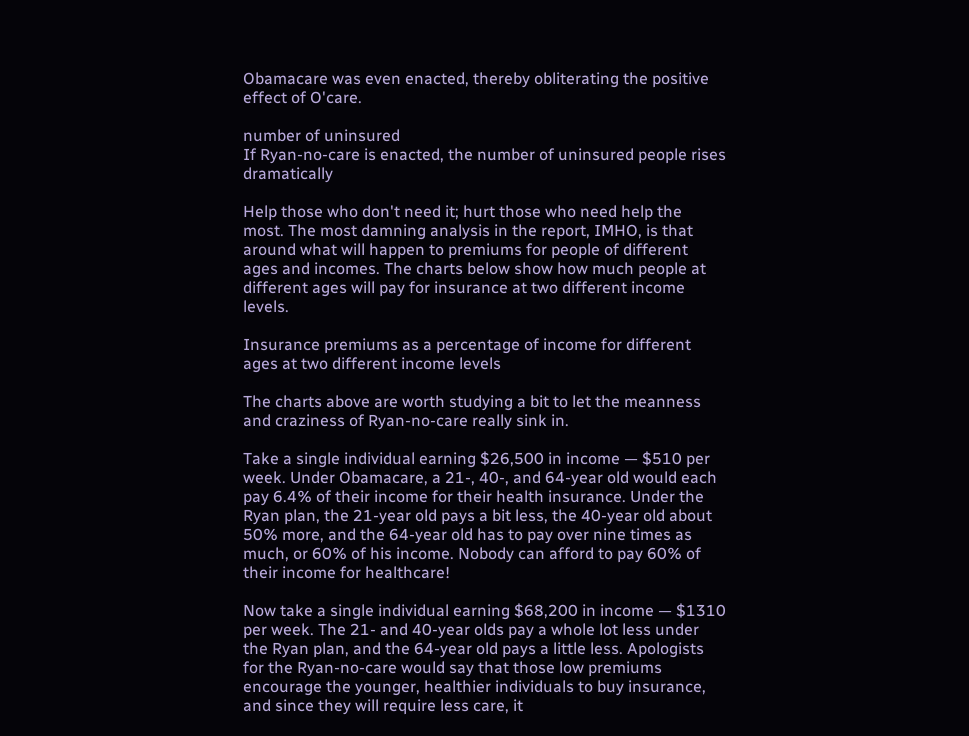Obamacare was even enacted, thereby obliterating the positive effect of O'care.

number of uninsured
If Ryan-no-care is enacted, the number of uninsured people rises dramatically

Help those who don't need it; hurt those who need help the most. The most damning analysis in the report, IMHO, is that around what will happen to premiums for people of different ages and incomes. The charts below show how much people at different ages will pay for insurance at two different income levels.

Insurance premiums as a percentage of income for different ages at two different income levels

The charts above are worth studying a bit to let the meanness and craziness of Ryan-no-care really sink in.

Take a single individual earning $26,500 in income — $510 per week. Under Obamacare, a 21-, 40-, and 64-year old would each pay 6.4% of their income for their health insurance. Under the Ryan plan, the 21-year old pays a bit less, the 40-year old about 50% more, and the 64-year old has to pay over nine times as much, or 60% of his income. Nobody can afford to pay 60% of their income for healthcare!

Now take a single individual earning $68,200 in income — $1310 per week. The 21- and 40-year olds pay a whole lot less under the Ryan plan, and the 64-year old pays a little less. Apologists for the Ryan-no-care would say that those low premiums encourage the younger, healthier individuals to buy insurance, and since they will require less care, it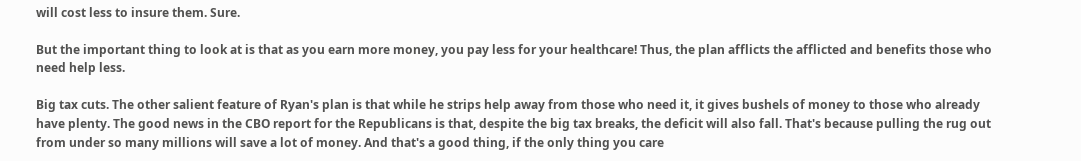will cost less to insure them. Sure.

But the important thing to look at is that as you earn more money, you pay less for your healthcare! Thus, the plan afflicts the afflicted and benefits those who need help less.

Big tax cuts. The other salient feature of Ryan's plan is that while he strips help away from those who need it, it gives bushels of money to those who already have plenty. The good news in the CBO report for the Republicans is that, despite the big tax breaks, the deficit will also fall. That's because pulling the rug out from under so many millions will save a lot of money. And that's a good thing, if the only thing you care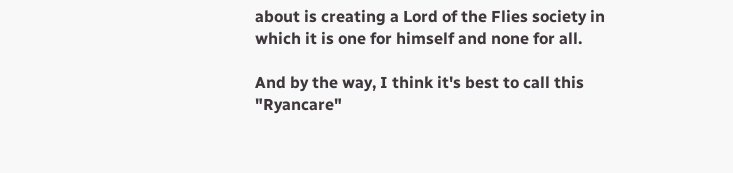about is creating a Lord of the Flies society in which it is one for himself and none for all.

And by the way, I think it's best to call this "Ryancare"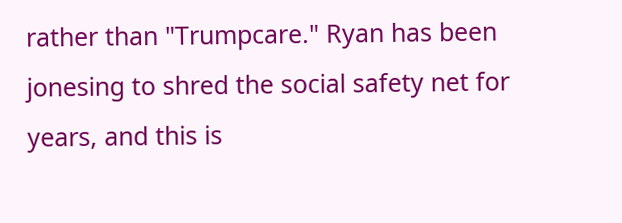rather than "Trumpcare." Ryan has been jonesing to shred the social safety net for years, and this is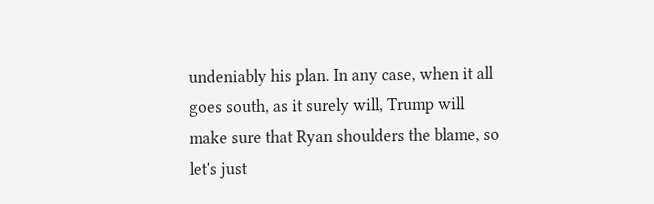undeniably his plan. In any case, when it all goes south, as it surely will, Trump will make sure that Ryan shoulders the blame, so let's just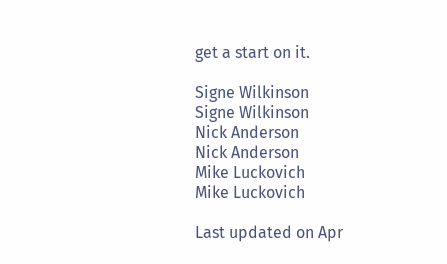get a start on it.

Signe Wilkinson
Signe Wilkinson
Nick Anderson
Nick Anderson
Mike Luckovich
Mike Luckovich

Last updated on Apr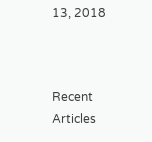13, 2018



Recent Articles